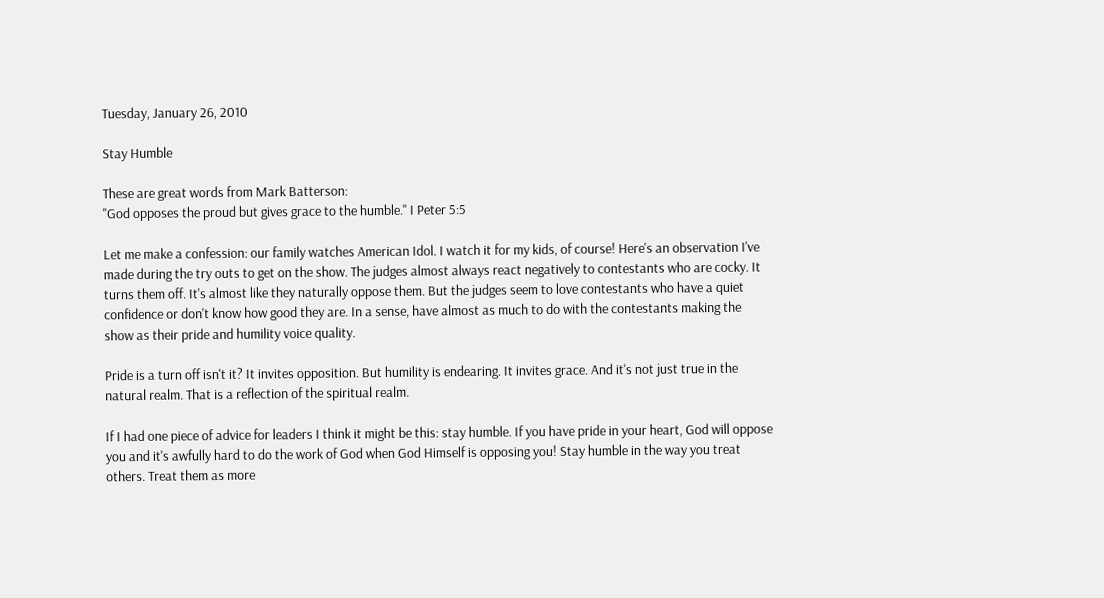Tuesday, January 26, 2010

Stay Humble

These are great words from Mark Batterson:
"God opposes the proud but gives grace to the humble." I Peter 5:5

Let me make a confession: our family watches American Idol. I watch it for my kids, of course! Here's an observation I've made during the try outs to get on the show. The judges almost always react negatively to contestants who are cocky. It turns them off. It's almost like they naturally oppose them. But the judges seem to love contestants who have a quiet confidence or don't know how good they are. In a sense, have almost as much to do with the contestants making the show as their pride and humility voice quality.

Pride is a turn off isn't it? It invites opposition. But humility is endearing. It invites grace. And it's not just true in the natural realm. That is a reflection of the spiritual realm.

If I had one piece of advice for leaders I think it might be this: stay humble. If you have pride in your heart, God will oppose you and it's awfully hard to do the work of God when God Himself is opposing you! Stay humble in the way you treat others. Treat them as more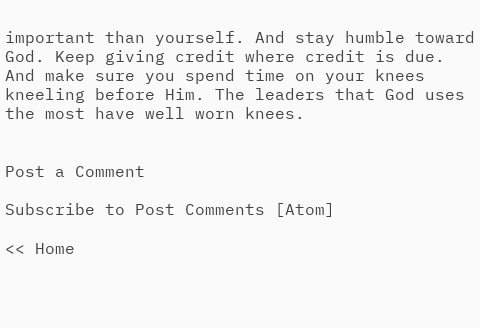important than yourself. And stay humble toward God. Keep giving credit where credit is due. And make sure you spend time on your knees kneeling before Him. The leaders that God uses the most have well worn knees.


Post a Comment

Subscribe to Post Comments [Atom]

<< Home